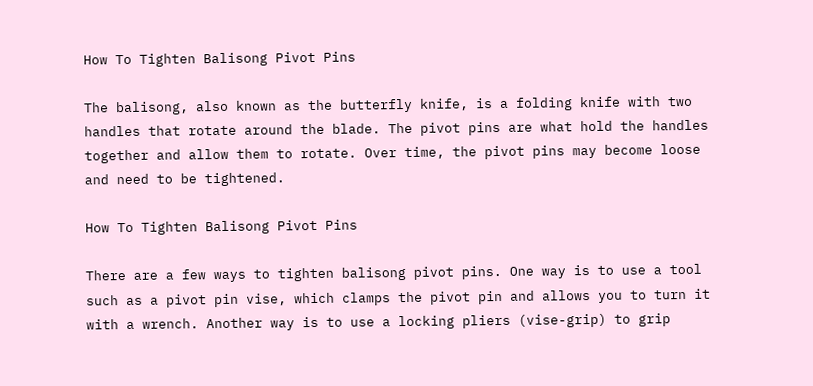How To Tighten Balisong Pivot Pins

The balisong, also known as the butterfly knife, is a folding knife with two handles that rotate around the blade. The pivot pins are what hold the handles together and allow them to rotate. Over time, the pivot pins may become loose and need to be tightened.

How To Tighten Balisong Pivot Pins

There are a few ways to tighten balisong pivot pins. One way is to use a tool such as a pivot pin vise, which clamps the pivot pin and allows you to turn it with a wrench. Another way is to use a locking pliers (vise-grip) to grip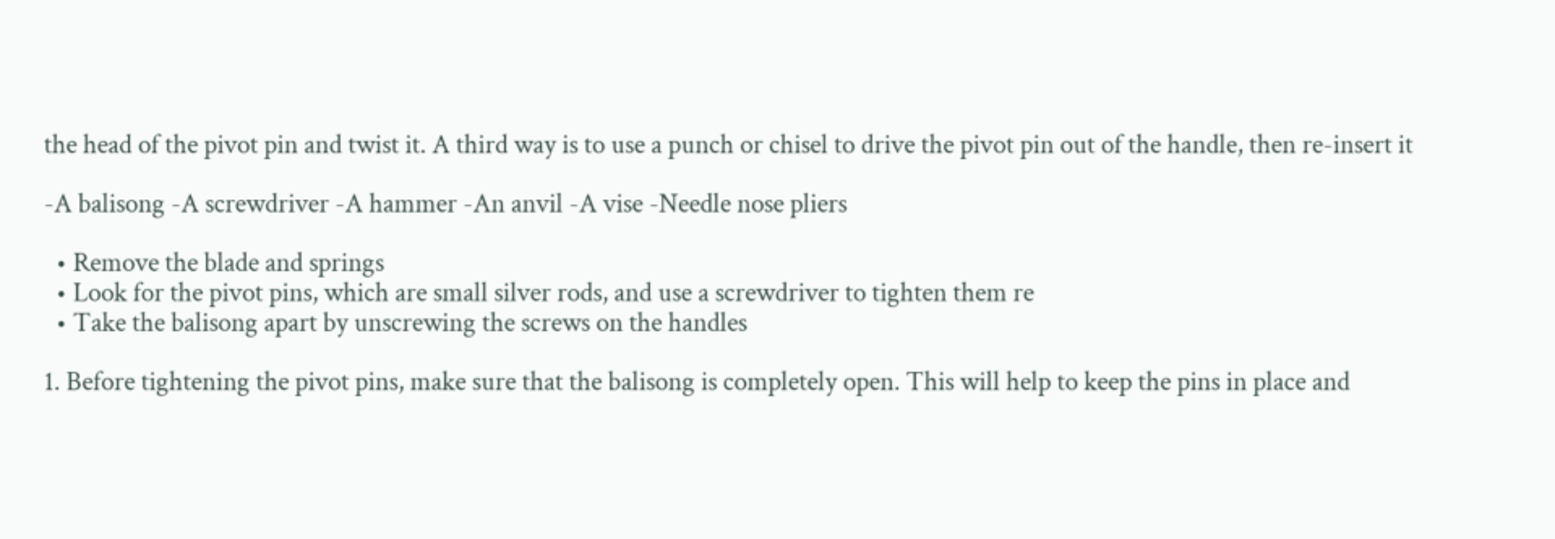the head of the pivot pin and twist it. A third way is to use a punch or chisel to drive the pivot pin out of the handle, then re-insert it

-A balisong -A screwdriver -A hammer -An anvil -A vise -Needle nose pliers

  • Remove the blade and springs
  • Look for the pivot pins, which are small silver rods, and use a screwdriver to tighten them re
  • Take the balisong apart by unscrewing the screws on the handles

1. Before tightening the pivot pins, make sure that the balisong is completely open. This will help to keep the pins in place and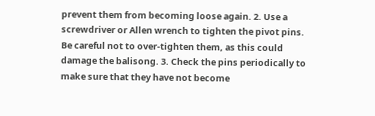prevent them from becoming loose again. 2. Use a screwdriver or Allen wrench to tighten the pivot pins. Be careful not to over-tighten them, as this could damage the balisong. 3. Check the pins periodically to make sure that they have not become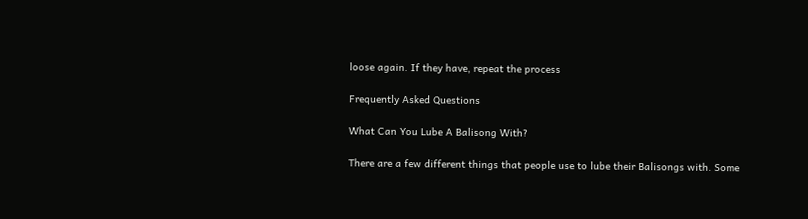loose again. If they have, repeat the process

Frequently Asked Questions

What Can You Lube A Balisong With?

There are a few different things that people use to lube their Balisongs with. Some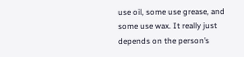use oil, some use grease, and some use wax. It really just depends on the person’s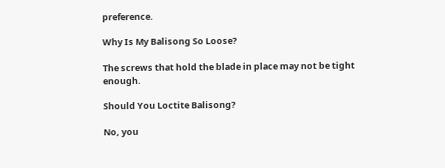preference.

Why Is My Balisong So Loose?

The screws that hold the blade in place may not be tight enough.

Should You Loctite Balisong?

No, you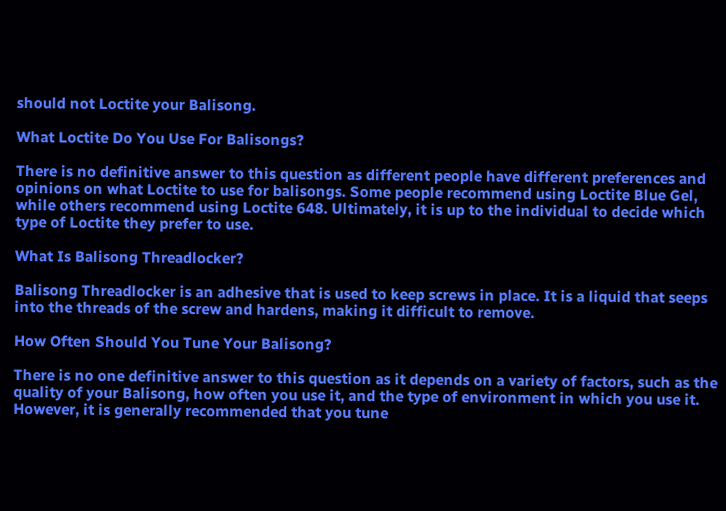should not Loctite your Balisong.

What Loctite Do You Use For Balisongs?

There is no definitive answer to this question as different people have different preferences and opinions on what Loctite to use for balisongs. Some people recommend using Loctite Blue Gel, while others recommend using Loctite 648. Ultimately, it is up to the individual to decide which type of Loctite they prefer to use.

What Is Balisong Threadlocker?

Balisong Threadlocker is an adhesive that is used to keep screws in place. It is a liquid that seeps into the threads of the screw and hardens, making it difficult to remove.

How Often Should You Tune Your Balisong?

There is no one definitive answer to this question as it depends on a variety of factors, such as the quality of your Balisong, how often you use it, and the type of environment in which you use it. However, it is generally recommended that you tune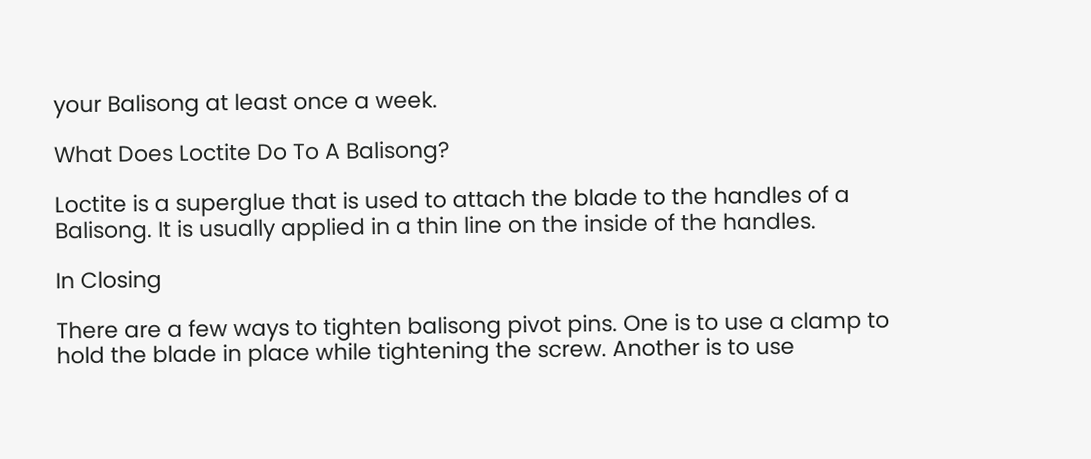your Balisong at least once a week.

What Does Loctite Do To A Balisong?

Loctite is a superglue that is used to attach the blade to the handles of a Balisong. It is usually applied in a thin line on the inside of the handles.

In Closing

There are a few ways to tighten balisong pivot pins. One is to use a clamp to hold the blade in place while tightening the screw. Another is to use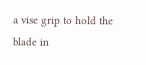a vise grip to hold the blade in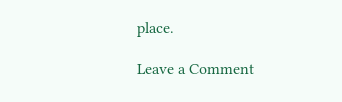place.

Leave a Comment